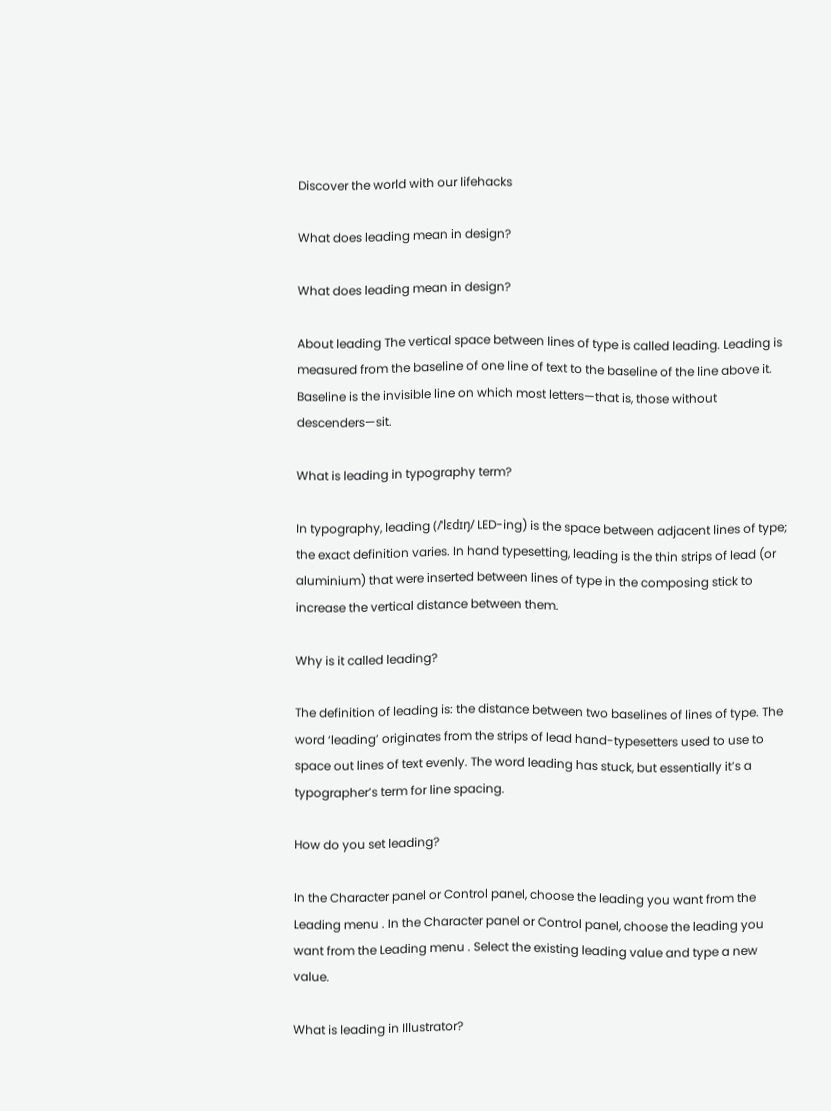Discover the world with our lifehacks

What does leading mean in design?

What does leading mean in design?

About leading The vertical space between lines of type is called leading. Leading is measured from the baseline of one line of text to the baseline of the line above it. Baseline is the invisible line on which most letters—that is, those without descenders—sit.

What is leading in typography term?

In typography, leading (/ˈlɛdɪŋ/ LED-ing) is the space between adjacent lines of type; the exact definition varies. In hand typesetting, leading is the thin strips of lead (or aluminium) that were inserted between lines of type in the composing stick to increase the vertical distance between them.

Why is it called leading?

The definition of leading is: the distance between two baselines of lines of type. The word ‘leading’ originates from the strips of lead hand-typesetters used to use to space out lines of text evenly. The word leading has stuck, but essentially it’s a typographer’s term for line spacing.

How do you set leading?

In the Character panel or Control panel, choose the leading you want from the Leading menu . In the Character panel or Control panel, choose the leading you want from the Leading menu . Select the existing leading value and type a new value.

What is leading in Illustrator?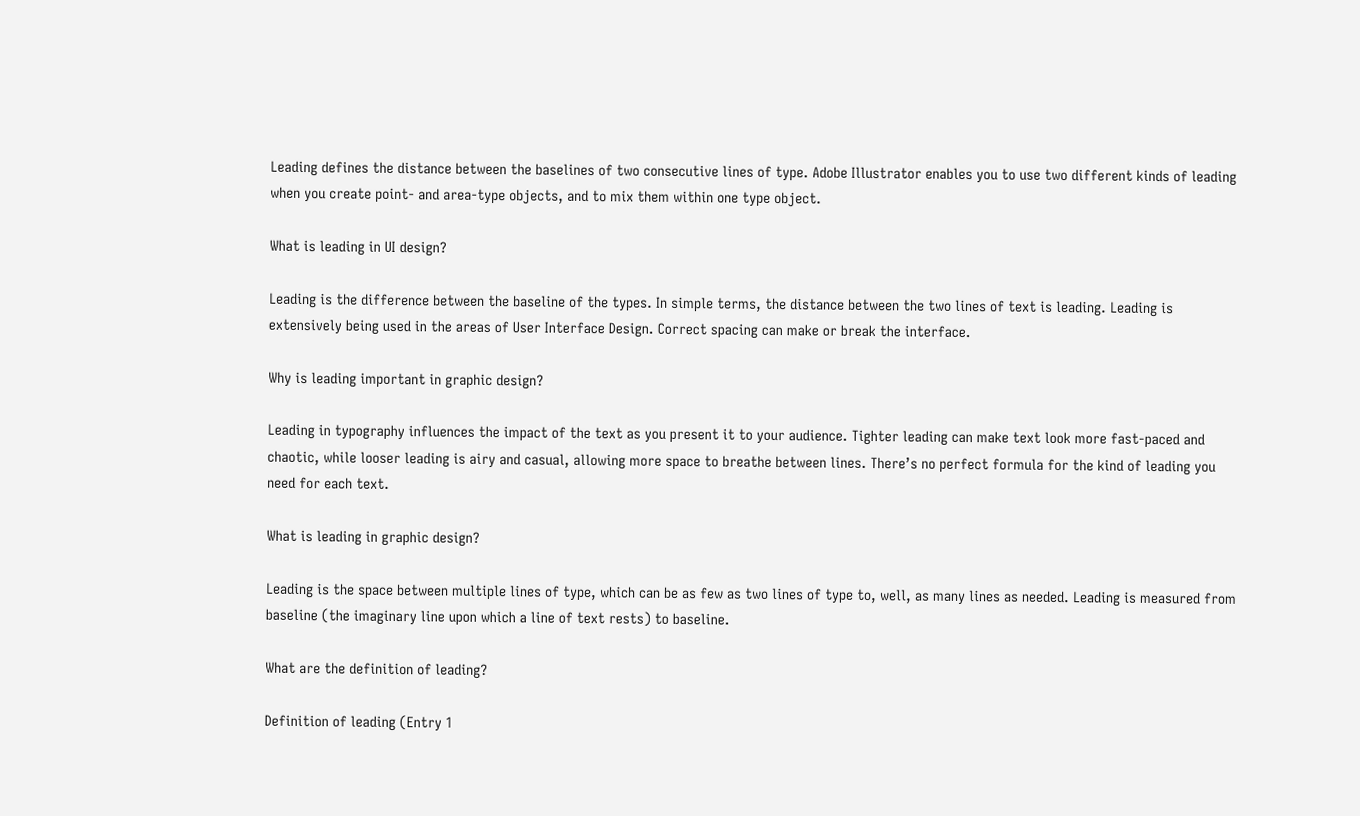Leading defines the distance between the baselines of two consecutive lines of type. Adobe Illustrator enables you to use two different kinds of leading when you create point- and area-type objects, and to mix them within one type object.

What is leading in UI design?

Leading is the difference between the baseline of the types. In simple terms, the distance between the two lines of text is leading. Leading is extensively being used in the areas of User Interface Design. Correct spacing can make or break the interface.

Why is leading important in graphic design?

Leading in typography influences the impact of the text as you present it to your audience. Tighter leading can make text look more fast-paced and chaotic, while looser leading is airy and casual, allowing more space to breathe between lines. There’s no perfect formula for the kind of leading you need for each text.

What is leading in graphic design?

Leading is the space between multiple lines of type, which can be as few as two lines of type to, well, as many lines as needed. Leading is measured from baseline (the imaginary line upon which a line of text rests) to baseline.

What are the definition of leading?

Definition of leading (Entry 1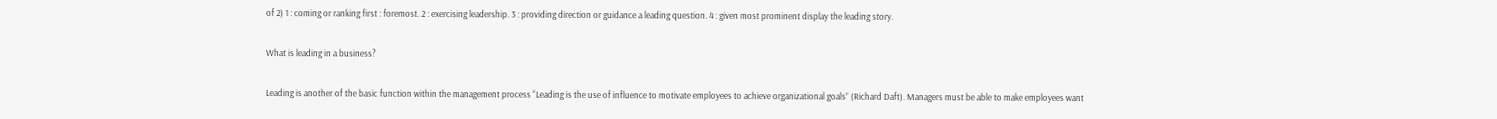of 2) 1 : coming or ranking first : foremost. 2 : exercising leadership. 3 : providing direction or guidance a leading question. 4 : given most prominent display the leading story.

What is leading in a business?

Leading is another of the basic function within the management process “Leading is the use of influence to motivate employees to achieve organizational goals” (Richard Daft). Managers must be able to make employees want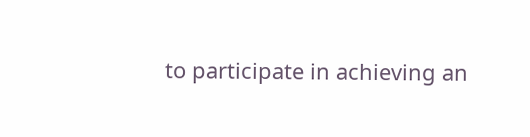to participate in achieving an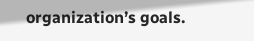organization’s goals.